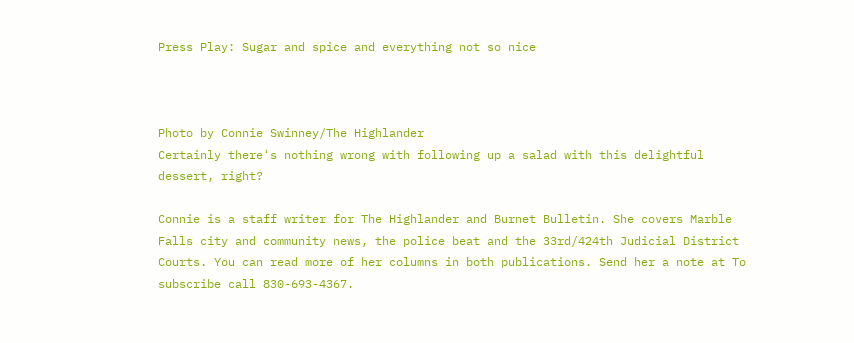Press Play: Sugar and spice and everything not so nice



Photo by Connie Swinney/The Highlander
Certainly there's nothing wrong with following up a salad with this delightful dessert, right?

Connie is a staff writer for The Highlander and Burnet Bulletin. She covers Marble Falls city and community news, the police beat and the 33rd/424th Judicial District Courts. You can read more of her columns in both publications. Send her a note at To subscribe call 830-693-4367.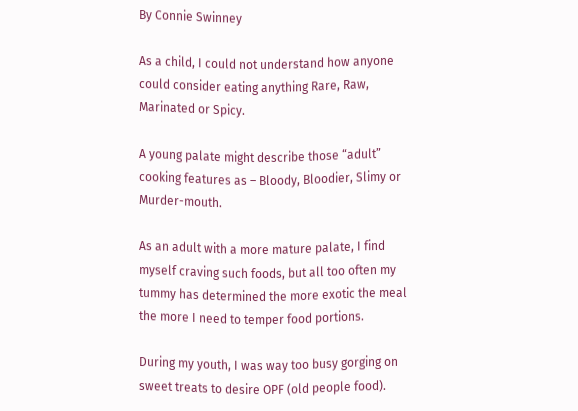By Connie Swinney

As a child, I could not understand how anyone could consider eating anything Rare, Raw, Marinated or Spicy.

A young palate might describe those “adult” cooking features as – Bloody, Bloodier, Slimy or Murder-mouth.

As an adult with a more mature palate, I find myself craving such foods, but all too often my tummy has determined the more exotic the meal the more I need to temper food portions.

During my youth, I was way too busy gorging on sweet treats to desire OPF (old people food).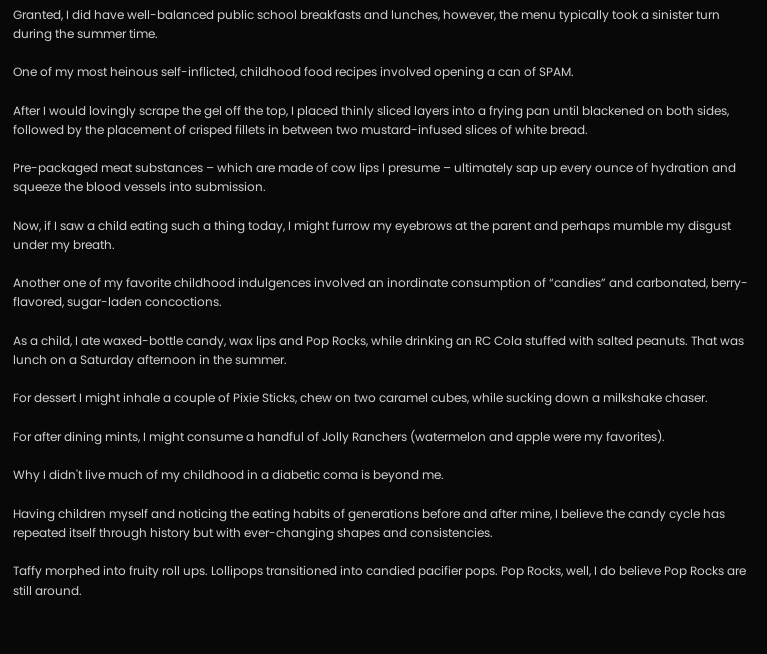Granted, I did have well-balanced public school breakfasts and lunches, however, the menu typically took a sinister turn during the summer time.

One of my most heinous self-inflicted, childhood food recipes involved opening a can of SPAM.

After I would lovingly scrape the gel off the top, I placed thinly sliced layers into a frying pan until blackened on both sides, followed by the placement of crisped fillets in between two mustard-infused slices of white bread.

Pre-packaged meat substances – which are made of cow lips I presume – ultimately sap up every ounce of hydration and squeeze the blood vessels into submission.

Now, if I saw a child eating such a thing today, I might furrow my eyebrows at the parent and perhaps mumble my disgust under my breath.

Another one of my favorite childhood indulgences involved an inordinate consumption of “candies” and carbonated, berry-flavored, sugar-laden concoctions.

As a child, I ate waxed-bottle candy, wax lips and Pop Rocks, while drinking an RC Cola stuffed with salted peanuts. That was lunch on a Saturday afternoon in the summer.

For dessert I might inhale a couple of Pixie Sticks, chew on two caramel cubes, while sucking down a milkshake chaser.

For after dining mints, I might consume a handful of Jolly Ranchers (watermelon and apple were my favorites).

Why I didn't live much of my childhood in a diabetic coma is beyond me.

Having children myself and noticing the eating habits of generations before and after mine, I believe the candy cycle has repeated itself through history but with ever-changing shapes and consistencies.

Taffy morphed into fruity roll ups. Lollipops transitioned into candied pacifier pops. Pop Rocks, well, I do believe Pop Rocks are still around.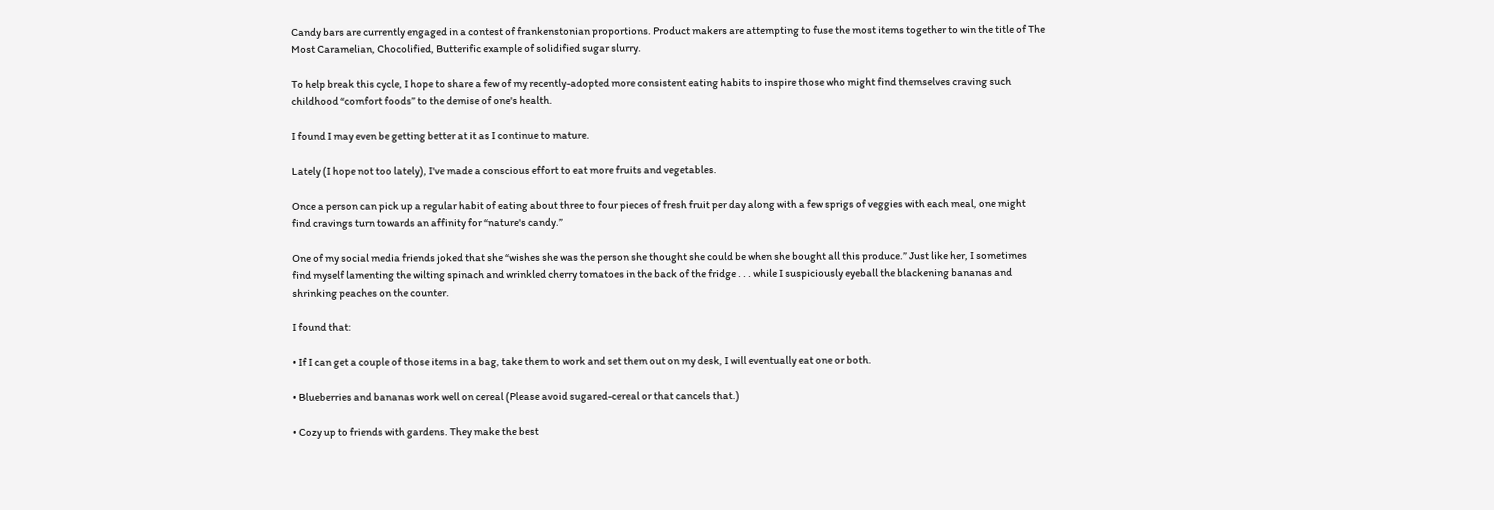Candy bars are currently engaged in a contest of frankenstonian proportions. Product makers are attempting to fuse the most items together to win the title of The Most Caramelian, Chocolified, Butterific example of solidified sugar slurry.

To help break this cycle, I hope to share a few of my recently-adopted more consistent eating habits to inspire those who might find themselves craving such childhood “comfort foods” to the demise of one's health.

I found I may even be getting better at it as I continue to mature.

Lately (I hope not too lately), I've made a conscious effort to eat more fruits and vegetables.

Once a person can pick up a regular habit of eating about three to four pieces of fresh fruit per day along with a few sprigs of veggies with each meal, one might find cravings turn towards an affinity for “nature's candy.”

One of my social media friends joked that she “wishes she was the person she thought she could be when she bought all this produce.” Just like her, I sometimes find myself lamenting the wilting spinach and wrinkled cherry tomatoes in the back of the fridge . . . while I suspiciously eyeball the blackening bananas and shrinking peaches on the counter.

I found that:

• If I can get a couple of those items in a bag, take them to work and set them out on my desk, I will eventually eat one or both.

• Blueberries and bananas work well on cereal (Please avoid sugared-cereal or that cancels that.)

• Cozy up to friends with gardens. They make the best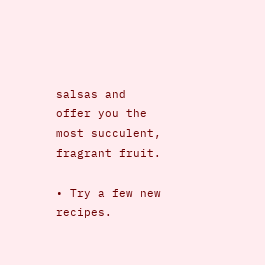salsas and offer you the most succulent, fragrant fruit.

• Try a few new recipes.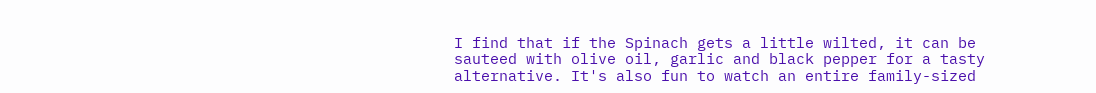I find that if the Spinach gets a little wilted, it can be sauteed with olive oil, garlic and black pepper for a tasty alternative. It's also fun to watch an entire family-sized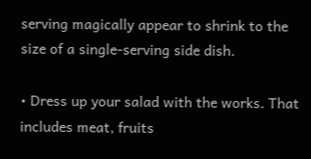serving magically appear to shrink to the size of a single-serving side dish.

• Dress up your salad with the works. That includes meat, fruits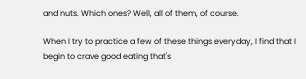and nuts. Which ones? Well, all of them, of course.

When I try to practice a few of these things everyday, I find that I begin to crave good eating that's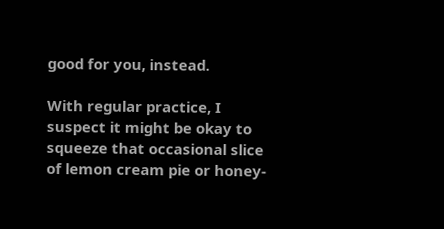good for you, instead.

With regular practice, I suspect it might be okay to squeeze that occasional slice of lemon cream pie or honey-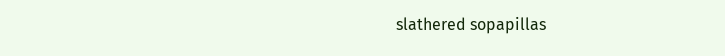slathered sopapillas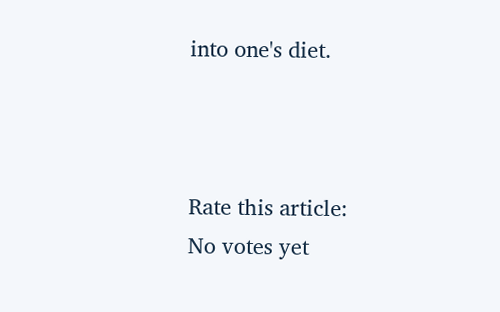into one's diet.



Rate this article:
No votes yet